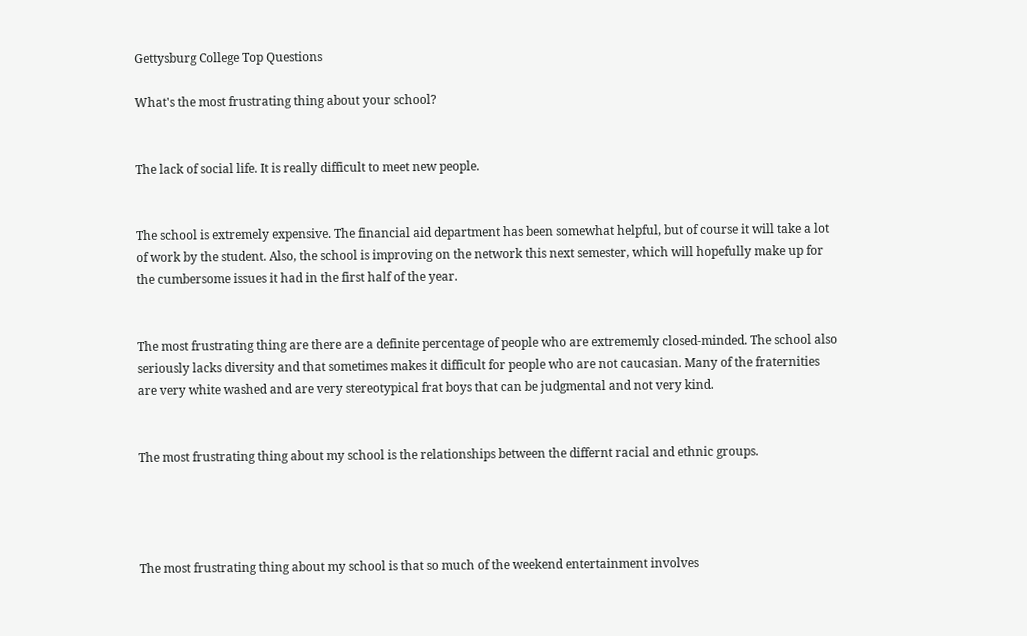Gettysburg College Top Questions

What's the most frustrating thing about your school?


The lack of social life. It is really difficult to meet new people.


The school is extremely expensive. The financial aid department has been somewhat helpful, but of course it will take a lot of work by the student. Also, the school is improving on the network this next semester, which will hopefully make up for the cumbersome issues it had in the first half of the year.


The most frustrating thing are there are a definite percentage of people who are extrememly closed-minded. The school also seriously lacks diversity and that sometimes makes it difficult for people who are not caucasian. Many of the fraternities are very white washed and are very stereotypical frat boys that can be judgmental and not very kind.


The most frustrating thing about my school is the relationships between the differnt racial and ethnic groups.




The most frustrating thing about my school is that so much of the weekend entertainment involves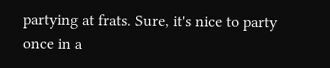partying at frats. Sure, it's nice to party once in a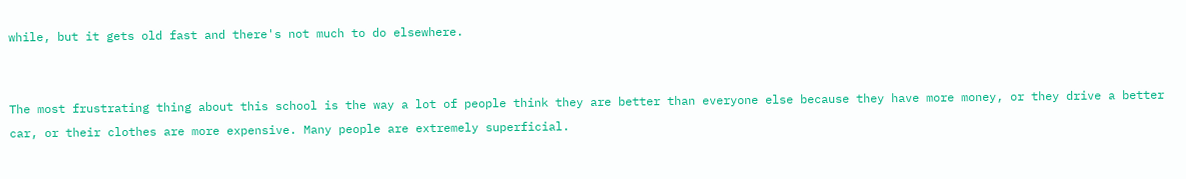while, but it gets old fast and there's not much to do elsewhere.


The most frustrating thing about this school is the way a lot of people think they are better than everyone else because they have more money, or they drive a better car, or their clothes are more expensive. Many people are extremely superficial.